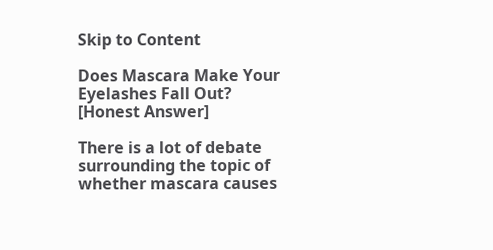Skip to Content

Does Mascara Make Your Eyelashes Fall Out? [Honest Answer]

There is a lot of debate surrounding the topic of whether mascara causes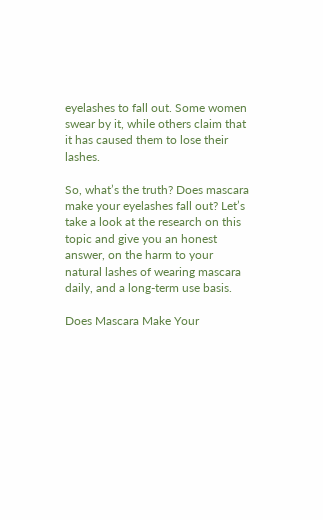eyelashes to fall out. Some women swear by it, while others claim that it has caused them to lose their lashes.

So, what’s the truth? Does mascara make your eyelashes fall out? Let’s take a look at the research on this topic and give you an honest answer, on the harm to your natural lashes of wearing mascara daily, and a long-term use basis.

Does Mascara Make Your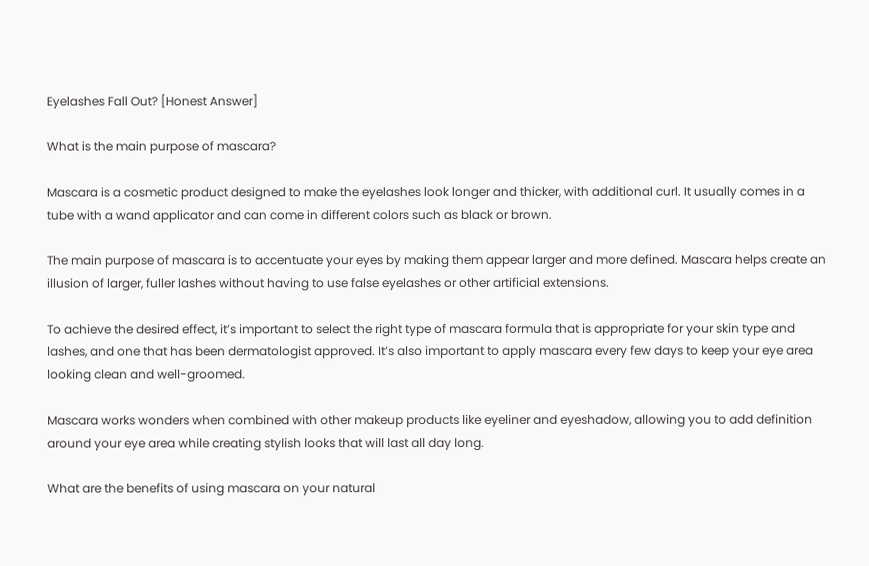Eyelashes Fall Out? [Honest Answer]

What is the main purpose of mascara?

Mascara is a cosmetic product designed to make the eyelashes look longer and thicker, with additional curl. It usually comes in a tube with a wand applicator and can come in different colors such as black or brown.

The main purpose of mascara is to accentuate your eyes by making them appear larger and more defined. Mascara helps create an illusion of larger, fuller lashes without having to use false eyelashes or other artificial extensions.

To achieve the desired effect, it’s important to select the right type of mascara formula that is appropriate for your skin type and lashes, and one that has been dermatologist approved. It’s also important to apply mascara every few days to keep your eye area looking clean and well-groomed.

Mascara works wonders when combined with other makeup products like eyeliner and eyeshadow, allowing you to add definition around your eye area while creating stylish looks that will last all day long.

What are the benefits of using mascara on your natural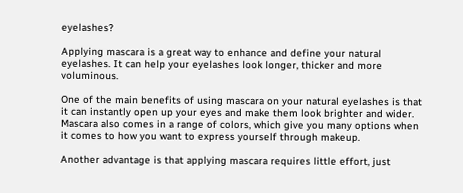eyelashes?

Applying mascara is a great way to enhance and define your natural eyelashes. It can help your eyelashes look longer, thicker and more voluminous.

One of the main benefits of using mascara on your natural eyelashes is that it can instantly open up your eyes and make them look brighter and wider. Mascara also comes in a range of colors, which give you many options when it comes to how you want to express yourself through makeup.

Another advantage is that applying mascara requires little effort, just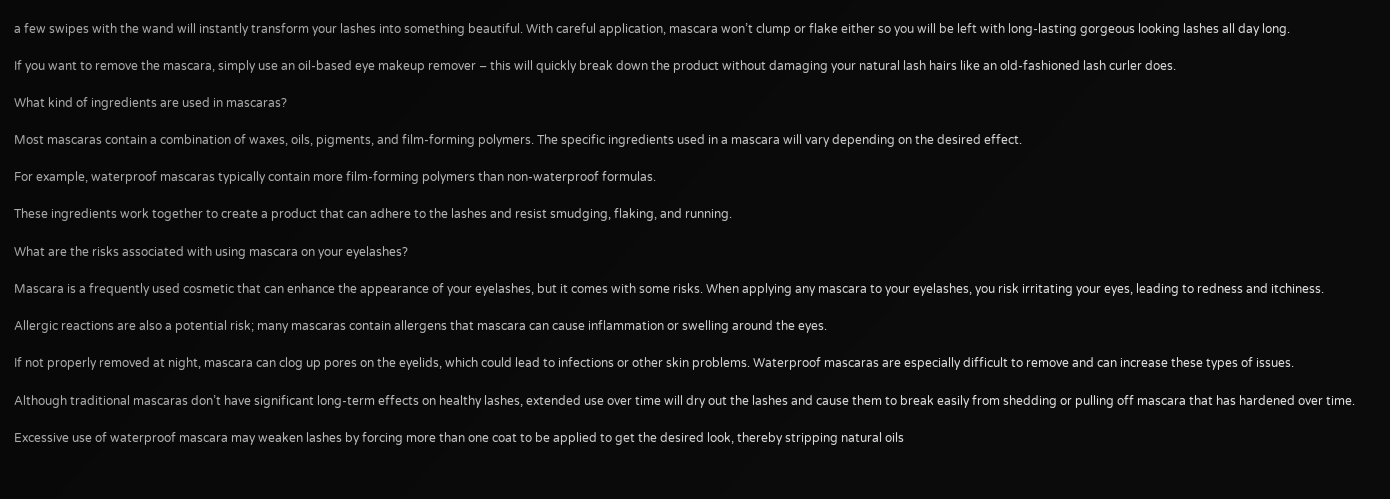a few swipes with the wand will instantly transform your lashes into something beautiful. With careful application, mascara won’t clump or flake either so you will be left with long-lasting gorgeous looking lashes all day long.

If you want to remove the mascara, simply use an oil-based eye makeup remover – this will quickly break down the product without damaging your natural lash hairs like an old-fashioned lash curler does.

What kind of ingredients are used in mascaras?

Most mascaras contain a combination of waxes, oils, pigments, and film-forming polymers. The specific ingredients used in a mascara will vary depending on the desired effect.

For example, waterproof mascaras typically contain more film-forming polymers than non-waterproof formulas.

These ingredients work together to create a product that can adhere to the lashes and resist smudging, flaking, and running.

What are the risks associated with using mascara on your eyelashes?

Mascara is a frequently used cosmetic that can enhance the appearance of your eyelashes, but it comes with some risks. When applying any mascara to your eyelashes, you risk irritating your eyes, leading to redness and itchiness.

Allergic reactions are also a potential risk; many mascaras contain allergens that mascara can cause inflammation or swelling around the eyes.

If not properly removed at night, mascara can clog up pores on the eyelids, which could lead to infections or other skin problems. Waterproof mascaras are especially difficult to remove and can increase these types of issues.

Although traditional mascaras don’t have significant long-term effects on healthy lashes, extended use over time will dry out the lashes and cause them to break easily from shedding or pulling off mascara that has hardened over time.

Excessive use of waterproof mascara may weaken lashes by forcing more than one coat to be applied to get the desired look, thereby stripping natural oils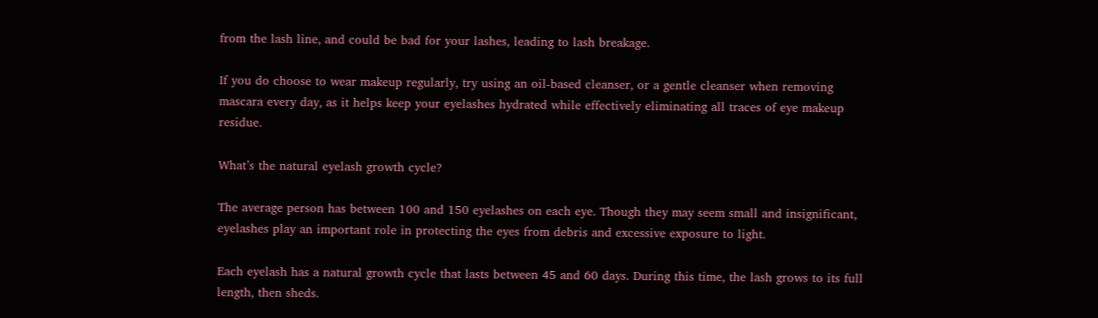from the lash line, and could be bad for your lashes, leading to lash breakage.

If you do choose to wear makeup regularly, try using an oil-based cleanser, or a gentle cleanser when removing mascara every day, as it helps keep your eyelashes hydrated while effectively eliminating all traces of eye makeup residue.

What’s the natural eyelash growth cycle?

The average person has between 100 and 150 eyelashes on each eye. Though they may seem small and insignificant, eyelashes play an important role in protecting the eyes from debris and excessive exposure to light.

Each eyelash has a natural growth cycle that lasts between 45 and 60 days. During this time, the lash grows to its full length, then sheds.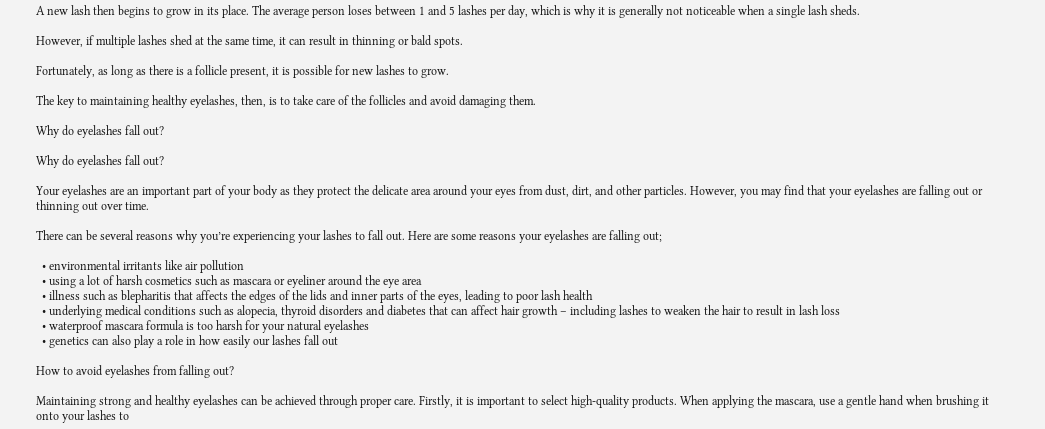A new lash then begins to grow in its place. The average person loses between 1 and 5 lashes per day, which is why it is generally not noticeable when a single lash sheds.

However, if multiple lashes shed at the same time, it can result in thinning or bald spots.

Fortunately, as long as there is a follicle present, it is possible for new lashes to grow.

The key to maintaining healthy eyelashes, then, is to take care of the follicles and avoid damaging them.

Why do eyelashes fall out?

Why do eyelashes fall out?

Your eyelashes are an important part of your body as they protect the delicate area around your eyes from dust, dirt, and other particles. However, you may find that your eyelashes are falling out or thinning out over time.

There can be several reasons why you’re experiencing your lashes to fall out. Here are some reasons your eyelashes are falling out;

  • environmental irritants like air pollution
  • using a lot of harsh cosmetics such as mascara or eyeliner around the eye area
  • illness such as blepharitis that affects the edges of the lids and inner parts of the eyes, leading to poor lash health
  • underlying medical conditions such as alopecia, thyroid disorders and diabetes that can affect hair growth – including lashes to weaken the hair to result in lash loss
  • waterproof mascara formula is too harsh for your natural eyelashes
  • genetics can also play a role in how easily our lashes fall out

How to avoid eyelashes from falling out?

Maintaining strong and healthy eyelashes can be achieved through proper care. Firstly, it is important to select high-quality products. When applying the mascara, use a gentle hand when brushing it onto your lashes to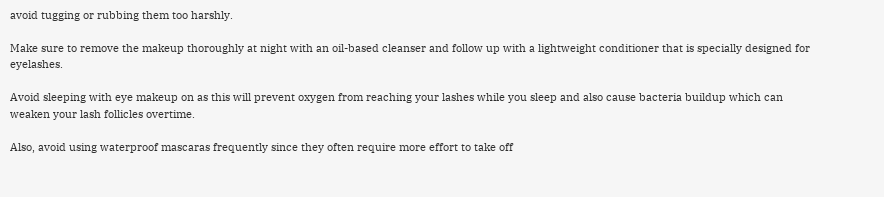avoid tugging or rubbing them too harshly.

Make sure to remove the makeup thoroughly at night with an oil-based cleanser and follow up with a lightweight conditioner that is specially designed for eyelashes.

Avoid sleeping with eye makeup on as this will prevent oxygen from reaching your lashes while you sleep and also cause bacteria buildup which can weaken your lash follicles overtime.

Also, avoid using waterproof mascaras frequently since they often require more effort to take off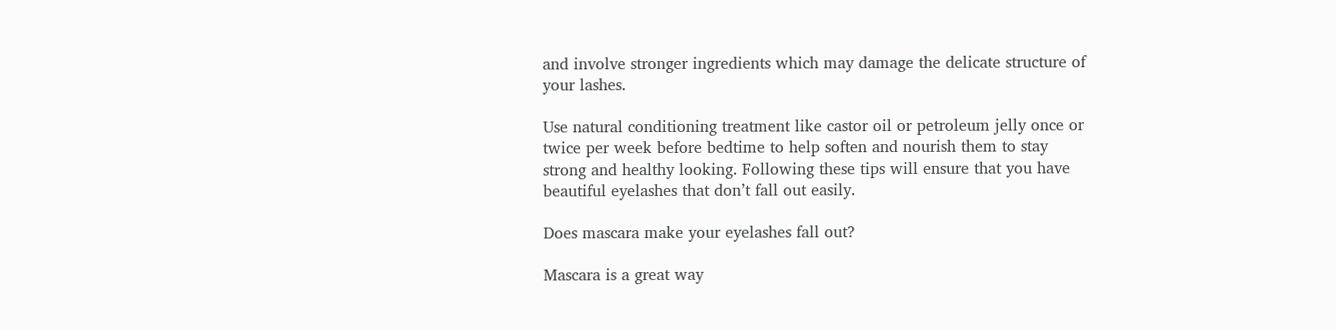and involve stronger ingredients which may damage the delicate structure of your lashes.

Use natural conditioning treatment like castor oil or petroleum jelly once or twice per week before bedtime to help soften and nourish them to stay strong and healthy looking. Following these tips will ensure that you have beautiful eyelashes that don’t fall out easily.

Does mascara make your eyelashes fall out?

Mascara is a great way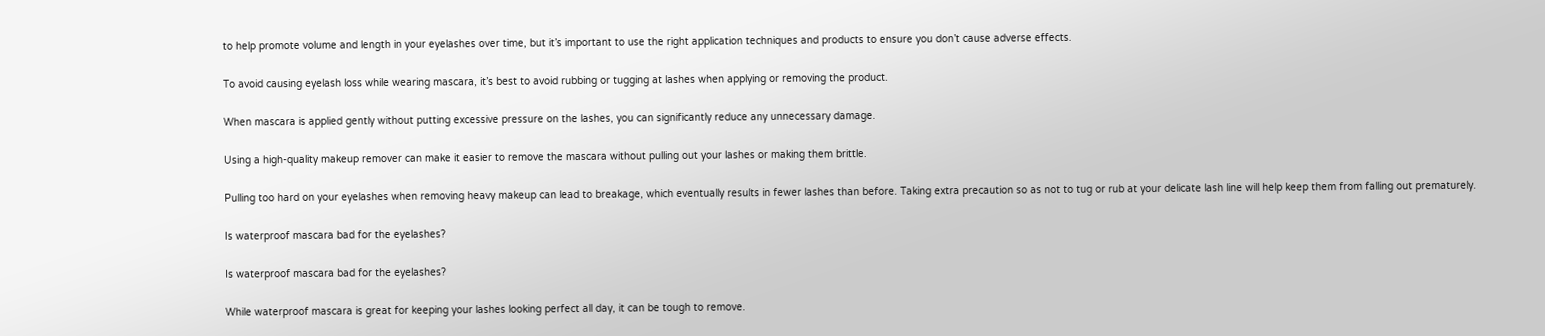to help promote volume and length in your eyelashes over time, but it’s important to use the right application techniques and products to ensure you don’t cause adverse effects.

To avoid causing eyelash loss while wearing mascara, it’s best to avoid rubbing or tugging at lashes when applying or removing the product.

When mascara is applied gently without putting excessive pressure on the lashes, you can significantly reduce any unnecessary damage.

Using a high-quality makeup remover can make it easier to remove the mascara without pulling out your lashes or making them brittle.

Pulling too hard on your eyelashes when removing heavy makeup can lead to breakage, which eventually results in fewer lashes than before. Taking extra precaution so as not to tug or rub at your delicate lash line will help keep them from falling out prematurely.

Is waterproof mascara bad for the eyelashes?

Is waterproof mascara bad for the eyelashes?

While waterproof mascara is great for keeping your lashes looking perfect all day, it can be tough to remove.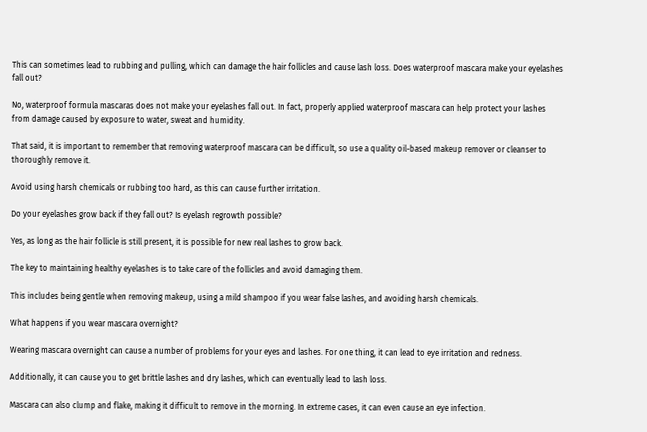This can sometimes lead to rubbing and pulling, which can damage the hair follicles and cause lash loss. Does waterproof mascara make your eyelashes fall out?

No, waterproof formula mascaras does not make your eyelashes fall out. In fact, properly applied waterproof mascara can help protect your lashes from damage caused by exposure to water, sweat and humidity.

That said, it is important to remember that removing waterproof mascara can be difficult, so use a quality oil-based makeup remover or cleanser to thoroughly remove it.

Avoid using harsh chemicals or rubbing too hard, as this can cause further irritation.

Do your eyelashes grow back if they fall out? Is eyelash regrowth possible?

Yes, as long as the hair follicle is still present, it is possible for new real lashes to grow back.

The key to maintaining healthy eyelashes is to take care of the follicles and avoid damaging them.

This includes being gentle when removing makeup, using a mild shampoo if you wear false lashes, and avoiding harsh chemicals.

What happens if you wear mascara overnight?

Wearing mascara overnight can cause a number of problems for your eyes and lashes. For one thing, it can lead to eye irritation and redness.

Additionally, it can cause you to get brittle lashes and dry lashes, which can eventually lead to lash loss.

Mascara can also clump and flake, making it difficult to remove in the morning. In extreme cases, it can even cause an eye infection.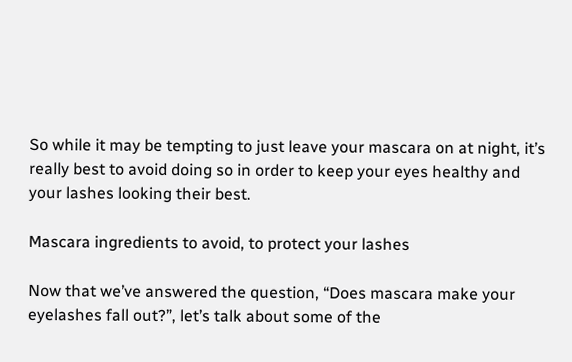So while it may be tempting to just leave your mascara on at night, it’s really best to avoid doing so in order to keep your eyes healthy and your lashes looking their best.

Mascara ingredients to avoid, to protect your lashes

Now that we’ve answered the question, “Does mascara make your eyelashes fall out?”, let’s talk about some of the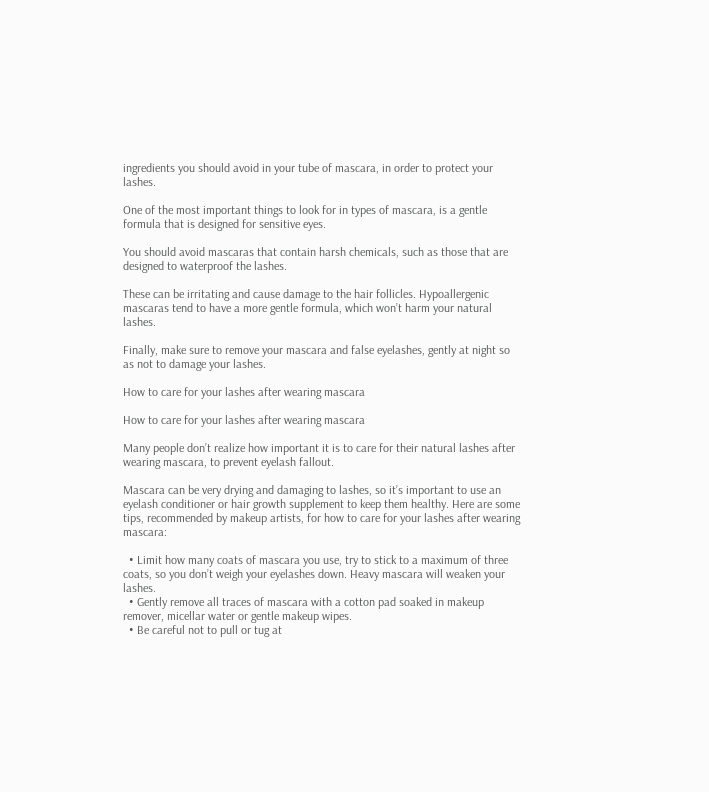ingredients you should avoid in your tube of mascara, in order to protect your lashes.

One of the most important things to look for in types of mascara, is a gentle formula that is designed for sensitive eyes.

You should avoid mascaras that contain harsh chemicals, such as those that are designed to waterproof the lashes.

These can be irritating and cause damage to the hair follicles. Hypoallergenic mascaras tend to have a more gentle formula, which won’t harm your natural lashes.

Finally, make sure to remove your mascara and false eyelashes, gently at night so as not to damage your lashes.

How to care for your lashes after wearing mascara

How to care for your lashes after wearing mascara

Many people don’t realize how important it is to care for their natural lashes after wearing mascara, to prevent eyelash fallout.

Mascara can be very drying and damaging to lashes, so it’s important to use an eyelash conditioner or hair growth supplement to keep them healthy. Here are some tips, recommended by makeup artists, for how to care for your lashes after wearing mascara:

  • Limit how many coats of mascara you use, try to stick to a maximum of three coats, so you don’t weigh your eyelashes down. Heavy mascara will weaken your lashes.
  • Gently remove all traces of mascara with a cotton pad soaked in makeup remover, micellar water or gentle makeup wipes.
  • Be careful not to pull or tug at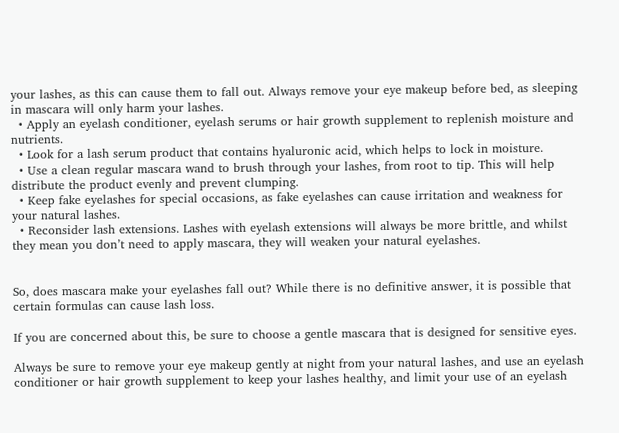your lashes, as this can cause them to fall out. Always remove your eye makeup before bed, as sleeping in mascara will only harm your lashes.
  • Apply an eyelash conditioner, eyelash serums or hair growth supplement to replenish moisture and nutrients.
  • Look for a lash serum product that contains hyaluronic acid, which helps to lock in moisture.
  • Use a clean regular mascara wand to brush through your lashes, from root to tip. This will help distribute the product evenly and prevent clumping.
  • Keep fake eyelashes for special occasions, as fake eyelashes can cause irritation and weakness for your natural lashes.
  • Reconsider lash extensions. Lashes with eyelash extensions will always be more brittle, and whilst they mean you don’t need to apply mascara, they will weaken your natural eyelashes.


So, does mascara make your eyelashes fall out? While there is no definitive answer, it is possible that certain formulas can cause lash loss.

If you are concerned about this, be sure to choose a gentle mascara that is designed for sensitive eyes.

Always be sure to remove your eye makeup gently at night from your natural lashes, and use an eyelash conditioner or hair growth supplement to keep your lashes healthy, and limit your use of an eyelash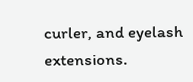curler, and eyelash extensions.